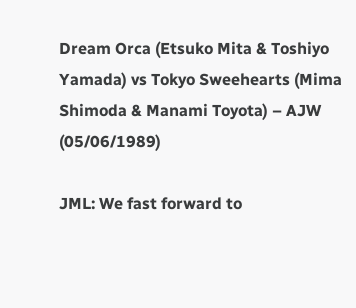Dream Orca (Etsuko Mita & Toshiyo Yamada) vs Tokyo Sweehearts (Mima Shimoda & Manami Toyota) – AJW (05/06/1989)

JML: We fast forward to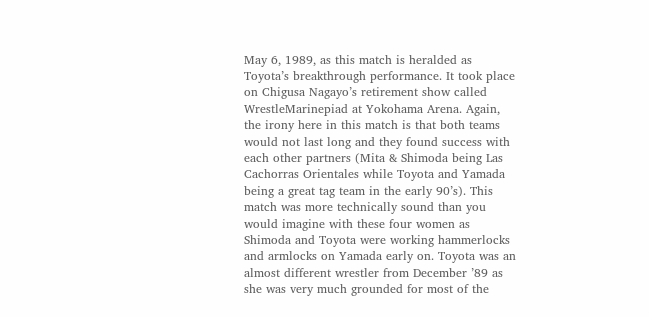May 6, 1989, as this match is heralded as Toyota’s breakthrough performance. It took place on Chigusa Nagayo’s retirement show called WrestleMarinepiad at Yokohama Arena. Again, the irony here in this match is that both teams would not last long and they found success with each other partners (Mita & Shimoda being Las Cachorras Orientales while Toyota and Yamada being a great tag team in the early 90’s). This match was more technically sound than you would imagine with these four women as Shimoda and Toyota were working hammerlocks and armlocks on Yamada early on. Toyota was an almost different wrestler from December ’89 as she was very much grounded for most of the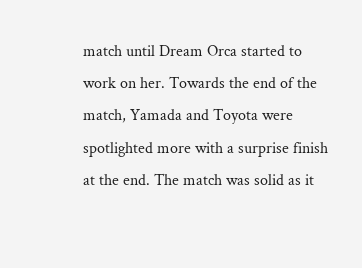match until Dream Orca started to work on her. Towards the end of the match, Yamada and Toyota were spotlighted more with a surprise finish at the end. The match was solid as it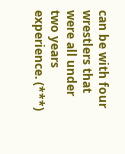can be with four wrestlers that were all under two years experience. (***)